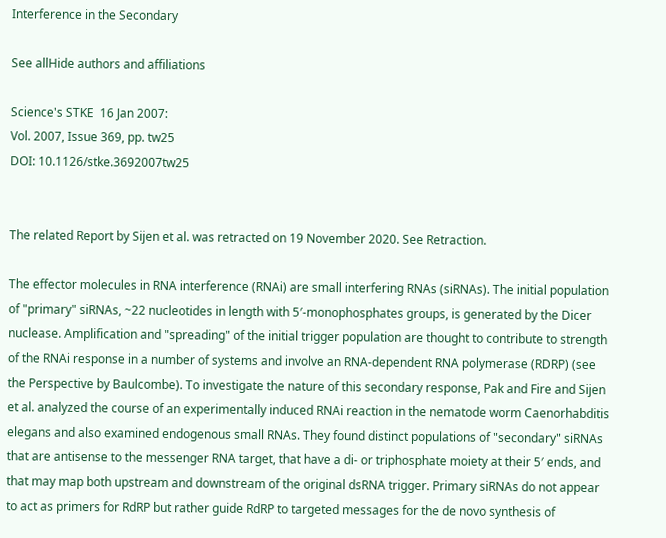Interference in the Secondary

See allHide authors and affiliations

Science's STKE  16 Jan 2007:
Vol. 2007, Issue 369, pp. tw25
DOI: 10.1126/stke.3692007tw25


The related Report by Sijen et al. was retracted on 19 November 2020. See Retraction.

The effector molecules in RNA interference (RNAi) are small interfering RNAs (siRNAs). The initial population of "primary" siRNAs, ~22 nucleotides in length with 5′-monophosphates groups, is generated by the Dicer nuclease. Amplification and "spreading" of the initial trigger population are thought to contribute to strength of the RNAi response in a number of systems and involve an RNA-dependent RNA polymerase (RDRP) (see the Perspective by Baulcombe). To investigate the nature of this secondary response, Pak and Fire and Sijen et al. analyzed the course of an experimentally induced RNAi reaction in the nematode worm Caenorhabditis elegans and also examined endogenous small RNAs. They found distinct populations of "secondary" siRNAs that are antisense to the messenger RNA target, that have a di- or triphosphate moiety at their 5′ ends, and that may map both upstream and downstream of the original dsRNA trigger. Primary siRNAs do not appear to act as primers for RdRP but rather guide RdRP to targeted messages for the de novo synthesis of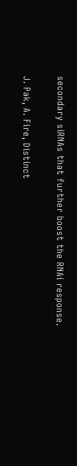secondary siRNAs that further boost the RNAi response.

J. Pak, A. Fire, Distinct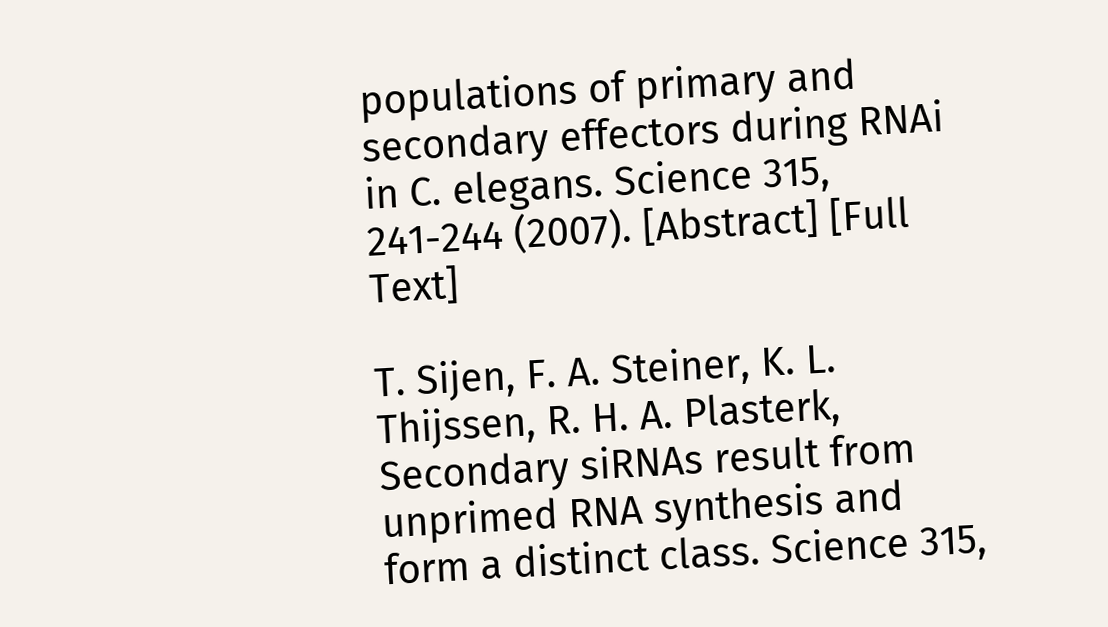populations of primary and secondary effectors during RNAi in C. elegans. Science 315, 241-244 (2007). [Abstract] [Full Text]

T. Sijen, F. A. Steiner, K. L. Thijssen, R. H. A. Plasterk, Secondary siRNAs result from unprimed RNA synthesis and form a distinct class. Science 315,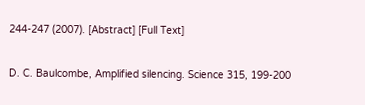244-247 (2007). [Abstract] [Full Text]

D. C. Baulcombe, Amplified silencing. Science 315, 199-200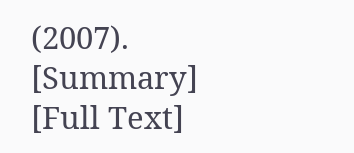(2007). [Summary] [Full Text]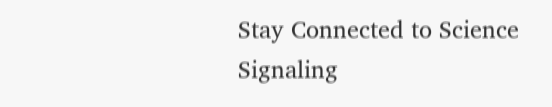Stay Connected to Science Signaling